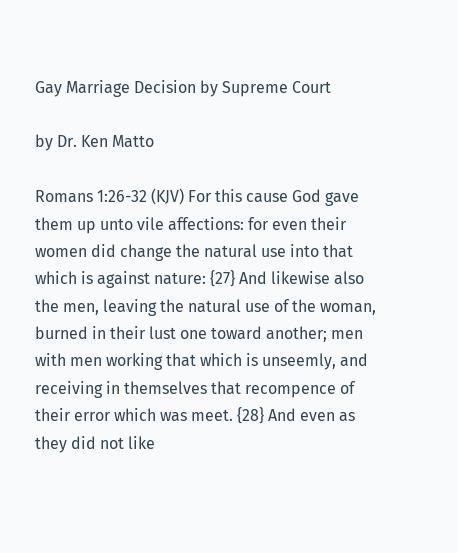Gay Marriage Decision by Supreme Court

by Dr. Ken Matto

Romans 1:26-32 (KJV) For this cause God gave them up unto vile affections: for even their women did change the natural use into that which is against nature: {27} And likewise also the men, leaving the natural use of the woman, burned in their lust one toward another; men with men working that which is unseemly, and receiving in themselves that recompence of their error which was meet. {28} And even as they did not like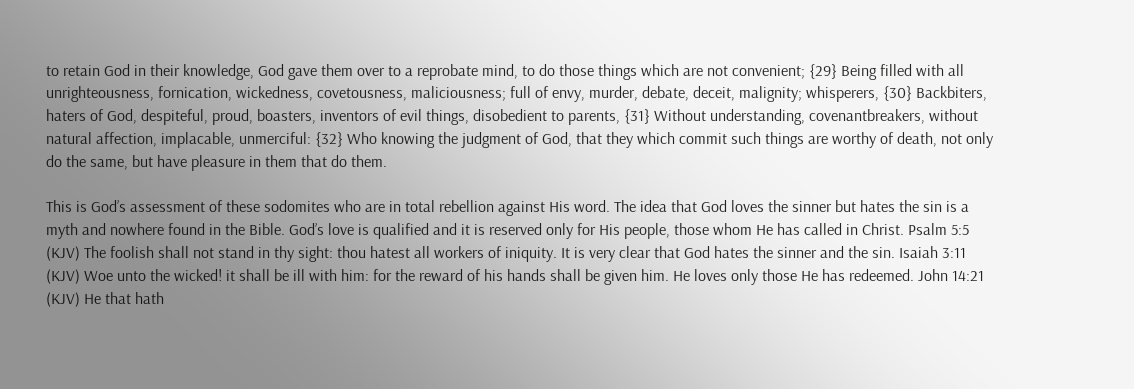to retain God in their knowledge, God gave them over to a reprobate mind, to do those things which are not convenient; {29} Being filled with all unrighteousness, fornication, wickedness, covetousness, maliciousness; full of envy, murder, debate, deceit, malignity; whisperers, {30} Backbiters, haters of God, despiteful, proud, boasters, inventors of evil things, disobedient to parents, {31} Without understanding, covenantbreakers, without natural affection, implacable, unmerciful: {32} Who knowing the judgment of God, that they which commit such things are worthy of death, not only do the same, but have pleasure in them that do them.

This is God’s assessment of these sodomites who are in total rebellion against His word. The idea that God loves the sinner but hates the sin is a myth and nowhere found in the Bible. God’s love is qualified and it is reserved only for His people, those whom He has called in Christ. Psalm 5:5 (KJV) The foolish shall not stand in thy sight: thou hatest all workers of iniquity. It is very clear that God hates the sinner and the sin. Isaiah 3:11 (KJV) Woe unto the wicked! it shall be ill with him: for the reward of his hands shall be given him. He loves only those He has redeemed. John 14:21 (KJV) He that hath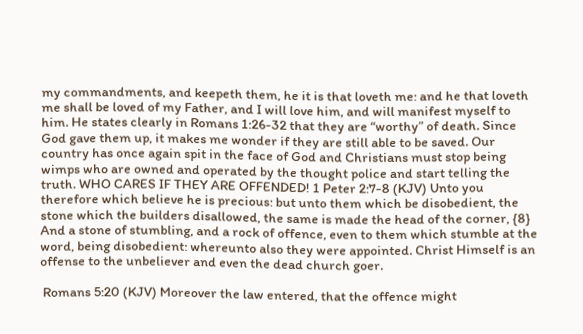my commandments, and keepeth them, he it is that loveth me: and he that loveth me shall be loved of my Father, and I will love him, and will manifest myself to him. He states clearly in Romans 1:26-32 that they are “worthy” of death. Since God gave them up, it makes me wonder if they are still able to be saved. Our country has once again spit in the face of God and Christians must stop being wimps who are owned and operated by the thought police and start telling the truth. WHO CARES IF THEY ARE OFFENDED! 1 Peter 2:7-8 (KJV) Unto you therefore which believe he is precious: but unto them which be disobedient, the stone which the builders disallowed, the same is made the head of the corner, {8} And a stone of stumbling, and a rock of offence, even to them which stumble at the word, being disobedient: whereunto also they were appointed. Christ Himself is an offense to the unbeliever and even the dead church goer.

 Romans 5:20 (KJV) Moreover the law entered, that the offence might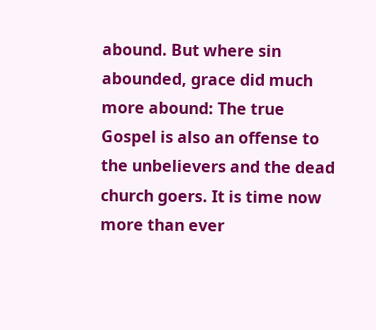abound. But where sin abounded, grace did much more abound: The true Gospel is also an offense to the unbelievers and the dead church goers. It is time now more than ever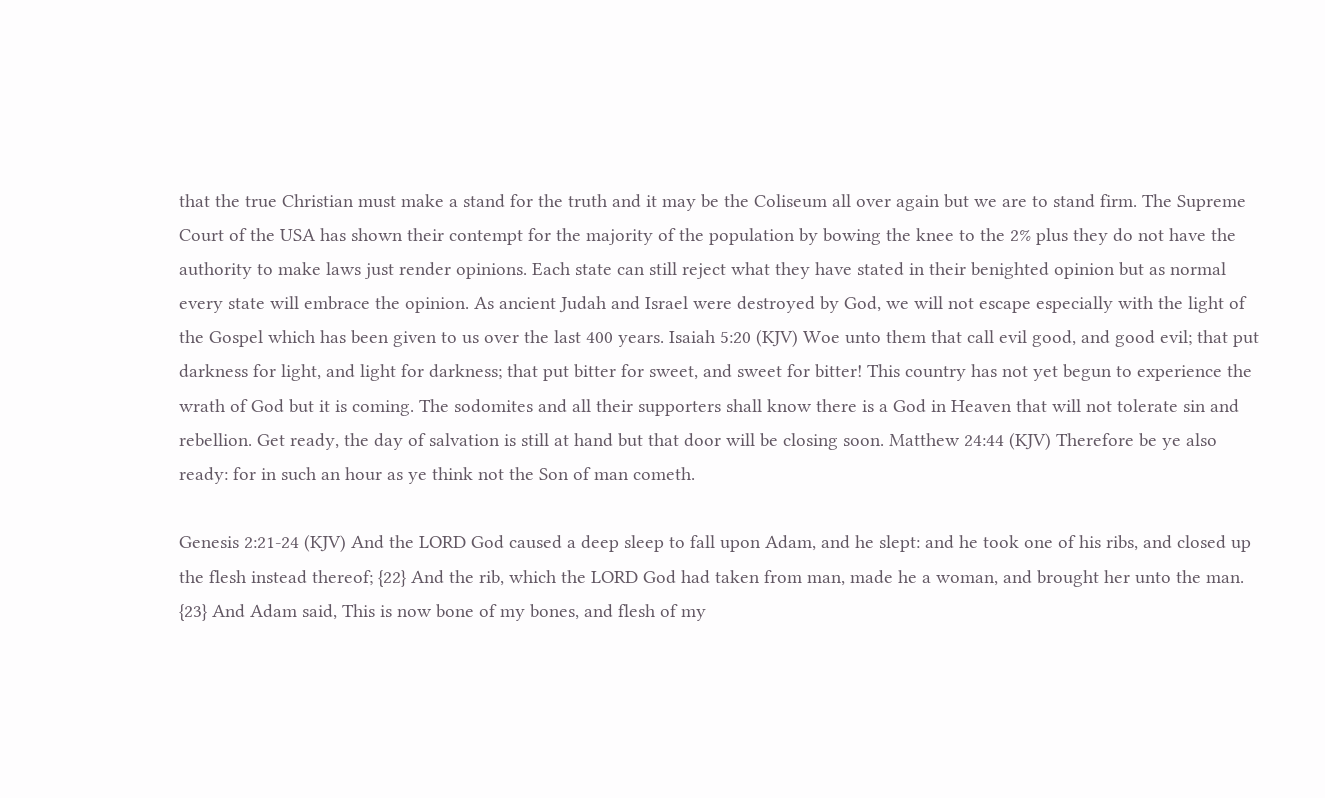that the true Christian must make a stand for the truth and it may be the Coliseum all over again but we are to stand firm. The Supreme Court of the USA has shown their contempt for the majority of the population by bowing the knee to the 2% plus they do not have the authority to make laws just render opinions. Each state can still reject what they have stated in their benighted opinion but as normal every state will embrace the opinion. As ancient Judah and Israel were destroyed by God, we will not escape especially with the light of the Gospel which has been given to us over the last 400 years. Isaiah 5:20 (KJV) Woe unto them that call evil good, and good evil; that put darkness for light, and light for darkness; that put bitter for sweet, and sweet for bitter! This country has not yet begun to experience the wrath of God but it is coming. The sodomites and all their supporters shall know there is a God in Heaven that will not tolerate sin and rebellion. Get ready, the day of salvation is still at hand but that door will be closing soon. Matthew 24:44 (KJV) Therefore be ye also ready: for in such an hour as ye think not the Son of man cometh.

Genesis 2:21-24 (KJV) And the LORD God caused a deep sleep to fall upon Adam, and he slept: and he took one of his ribs, and closed up the flesh instead thereof; {22} And the rib, which the LORD God had taken from man, made he a woman, and brought her unto the man. {23} And Adam said, This is now bone of my bones, and flesh of my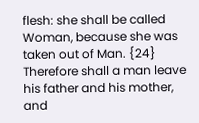flesh: she shall be called Woman, because she was taken out of Man. {24} Therefore shall a man leave his father and his mother, and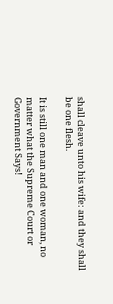shall cleave unto his wife: and they shall be one flesh.

It is still one man and one woman, no matter what the Supreme Court or Government Says!